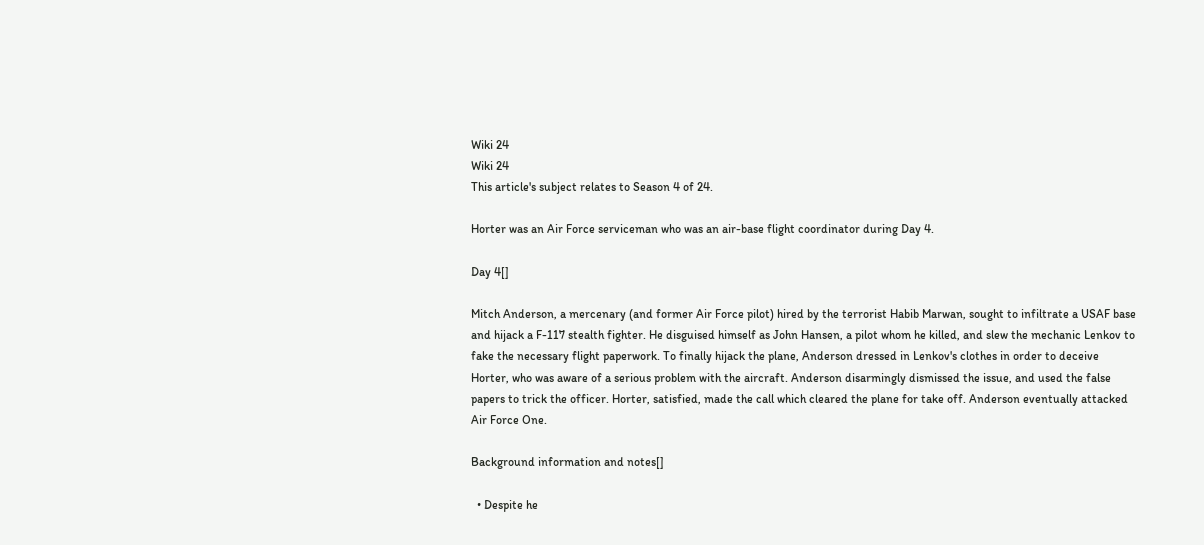Wiki 24
Wiki 24
This article's subject relates to Season 4 of 24.

Horter was an Air Force serviceman who was an air-base flight coordinator during Day 4.

Day 4[]

Mitch Anderson, a mercenary (and former Air Force pilot) hired by the terrorist Habib Marwan, sought to infiltrate a USAF base and hijack a F-117 stealth fighter. He disguised himself as John Hansen, a pilot whom he killed, and slew the mechanic Lenkov to fake the necessary flight paperwork. To finally hijack the plane, Anderson dressed in Lenkov's clothes in order to deceive Horter, who was aware of a serious problem with the aircraft. Anderson disarmingly dismissed the issue, and used the false papers to trick the officer. Horter, satisfied, made the call which cleared the plane for take off. Anderson eventually attacked Air Force One.

Background information and notes[]

  • Despite he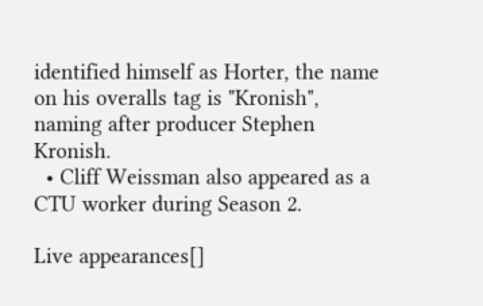identified himself as Horter, the name on his overalls tag is "Kronish", naming after producer Stephen Kronish.
  • Cliff Weissman also appeared as a CTU worker during Season 2.

Live appearances[]